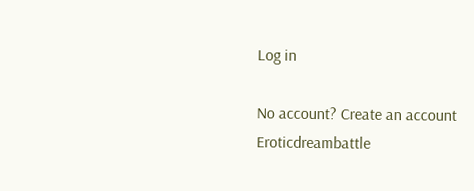Log in

No account? Create an account
Eroticdreambattle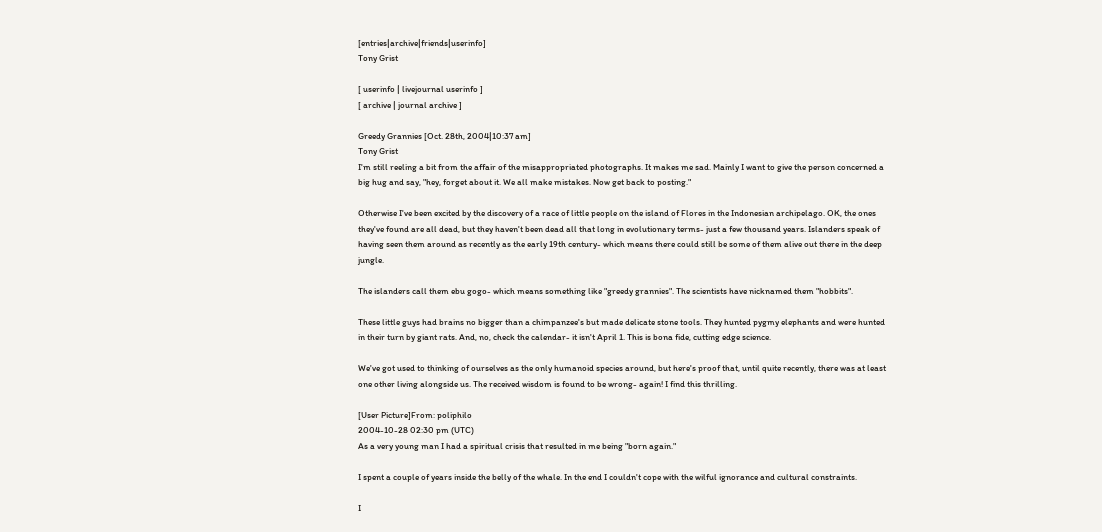[entries|archive|friends|userinfo]
Tony Grist

[ userinfo | livejournal userinfo ]
[ archive | journal archive ]

Greedy Grannies [Oct. 28th, 2004|10:37 am]
Tony Grist
I'm still reeling a bit from the affair of the misappropriated photographs. It makes me sad. Mainly I want to give the person concerned a big hug and say, "hey, forget about it. We all make mistakes. Now get back to posting."

Otherwise I've been excited by the discovery of a race of little people on the island of Flores in the Indonesian archipelago. OK, the ones they've found are all dead, but they haven't been dead all that long in evolutionary terms- just a few thousand years. Islanders speak of having seen them around as recently as the early 19th century- which means there could still be some of them alive out there in the deep jungle.

The islanders call them ebu gogo- which means something like "greedy grannies". The scientists have nicknamed them "hobbits".

These little guys had brains no bigger than a chimpanzee's but made delicate stone tools. They hunted pygmy elephants and were hunted in their turn by giant rats. And, no, check the calendar- it isn't April 1. This is bona fide, cutting edge science.

We've got used to thinking of ourselves as the only humanoid species around, but here's proof that, until quite recently, there was at least one other living alongside us. The received wisdom is found to be wrong- again! I find this thrilling.

[User Picture]From: poliphilo
2004-10-28 02:30 pm (UTC)
As a very young man I had a spiritual crisis that resulted in me being "born again."

I spent a couple of years inside the belly of the whale. In the end I couldn't cope with the wilful ignorance and cultural constraints.

I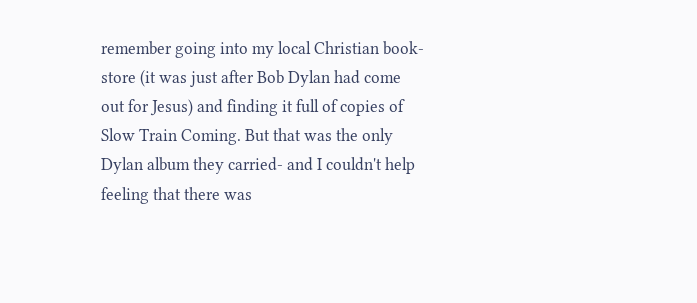remember going into my local Christian book-store (it was just after Bob Dylan had come out for Jesus) and finding it full of copies of Slow Train Coming. But that was the only Dylan album they carried- and I couldn't help feeling that there was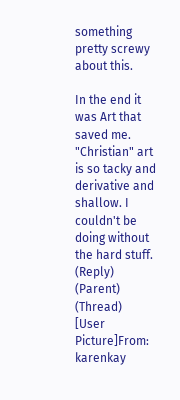something pretty screwy about this.

In the end it was Art that saved me. "Christian" art is so tacky and derivative and shallow. I couldn't be doing without the hard stuff.
(Reply) (Parent) (Thread)
[User Picture]From: karenkay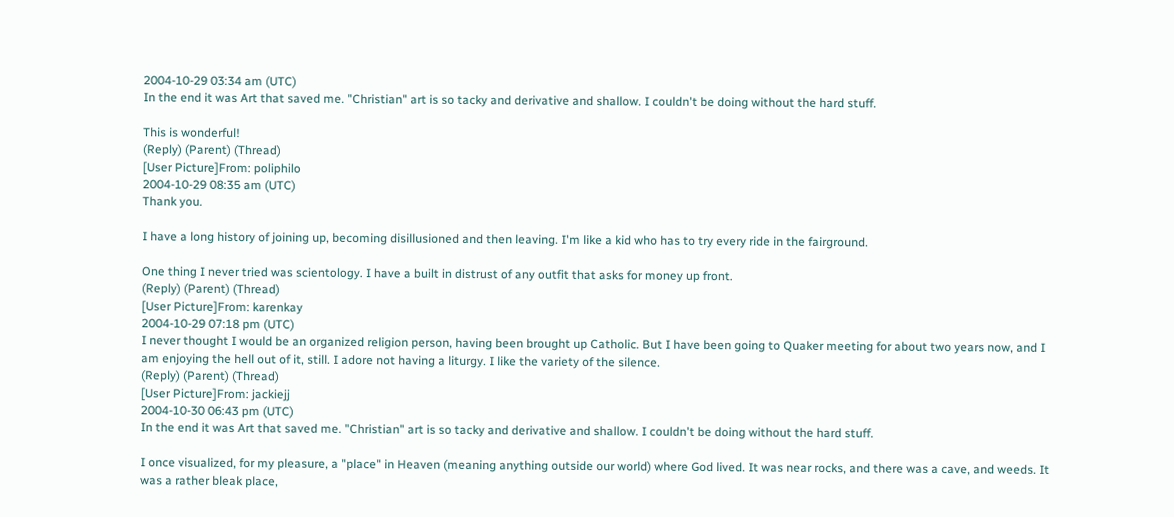2004-10-29 03:34 am (UTC)
In the end it was Art that saved me. "Christian" art is so tacky and derivative and shallow. I couldn't be doing without the hard stuff.

This is wonderful!
(Reply) (Parent) (Thread)
[User Picture]From: poliphilo
2004-10-29 08:35 am (UTC)
Thank you.

I have a long history of joining up, becoming disillusioned and then leaving. I'm like a kid who has to try every ride in the fairground.

One thing I never tried was scientology. I have a built in distrust of any outfit that asks for money up front.
(Reply) (Parent) (Thread)
[User Picture]From: karenkay
2004-10-29 07:18 pm (UTC)
I never thought I would be an organized religion person, having been brought up Catholic. But I have been going to Quaker meeting for about two years now, and I am enjoying the hell out of it, still. I adore not having a liturgy. I like the variety of the silence.
(Reply) (Parent) (Thread)
[User Picture]From: jackiejj
2004-10-30 06:43 pm (UTC)
In the end it was Art that saved me. "Christian" art is so tacky and derivative and shallow. I couldn't be doing without the hard stuff.

I once visualized, for my pleasure, a "place" in Heaven (meaning anything outside our world) where God lived. It was near rocks, and there was a cave, and weeds. It was a rather bleak place,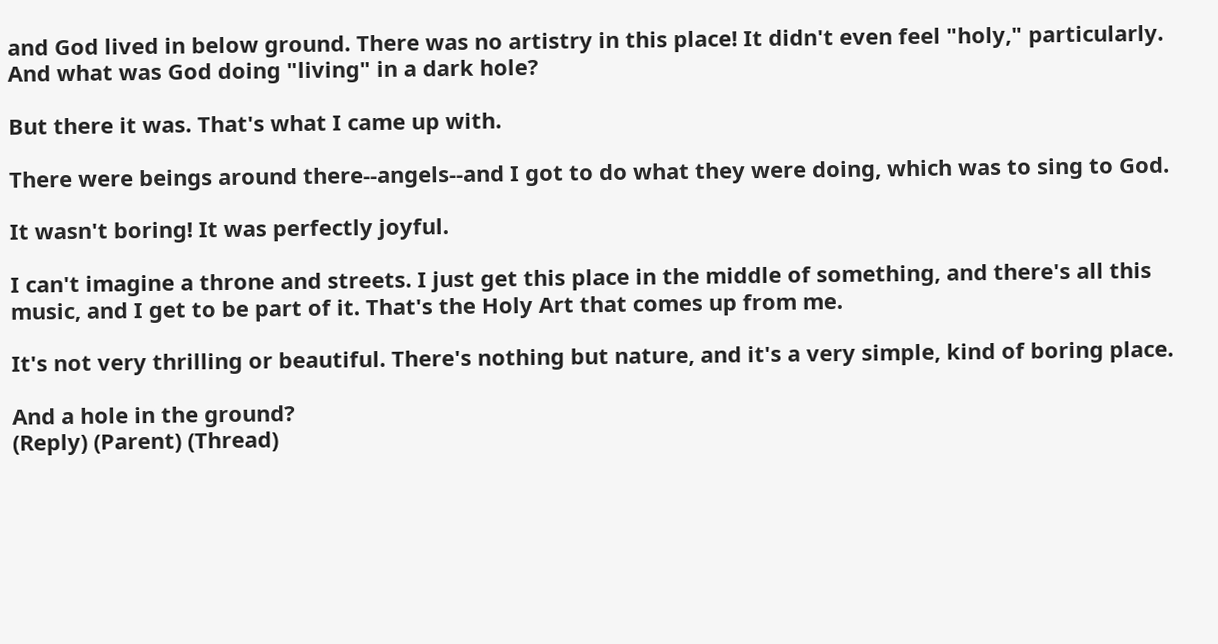and God lived in below ground. There was no artistry in this place! It didn't even feel "holy," particularly. And what was God doing "living" in a dark hole?

But there it was. That's what I came up with.

There were beings around there--angels--and I got to do what they were doing, which was to sing to God.

It wasn't boring! It was perfectly joyful.

I can't imagine a throne and streets. I just get this place in the middle of something, and there's all this music, and I get to be part of it. That's the Holy Art that comes up from me.

It's not very thrilling or beautiful. There's nothing but nature, and it's a very simple, kind of boring place.

And a hole in the ground?
(Reply) (Parent) (Thread)